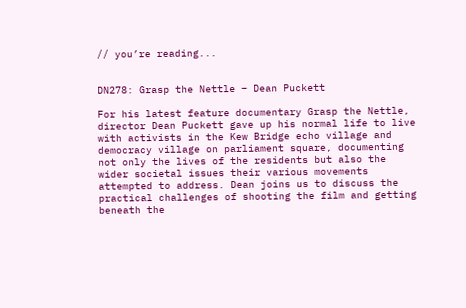// you’re reading...


DN278: Grasp the Nettle – Dean Puckett

For his latest feature documentary Grasp the Nettle, director Dean Puckett gave up his normal life to live with activists in the Kew Bridge echo village and democracy village on parliament square, documenting not only the lives of the residents but also the wider societal issues their various movements attempted to address. Dean joins us to discuss the practical challenges of shooting the film and getting beneath the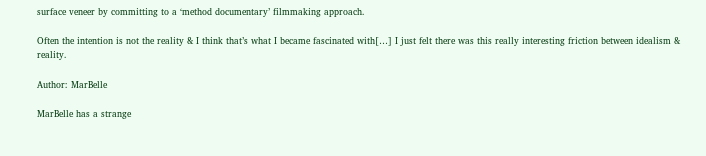surface veneer by committing to a ‘method documentary’ filmmaking approach.

Often the intention is not the reality & I think that’s what I became fascinated with[…] I just felt there was this really interesting friction between idealism & reality.

Author: MarBelle

MarBelle has a strange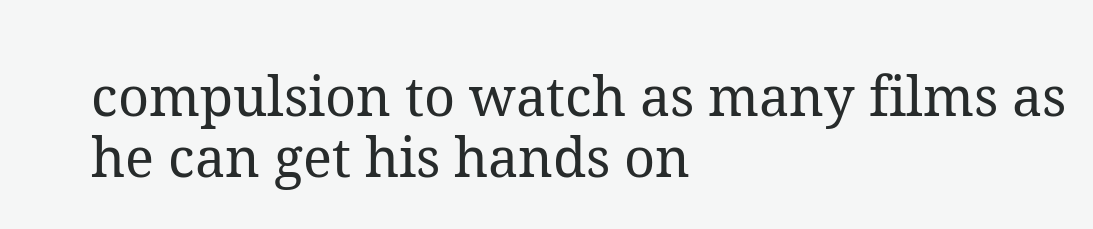compulsion to watch as many films as he can get his hands on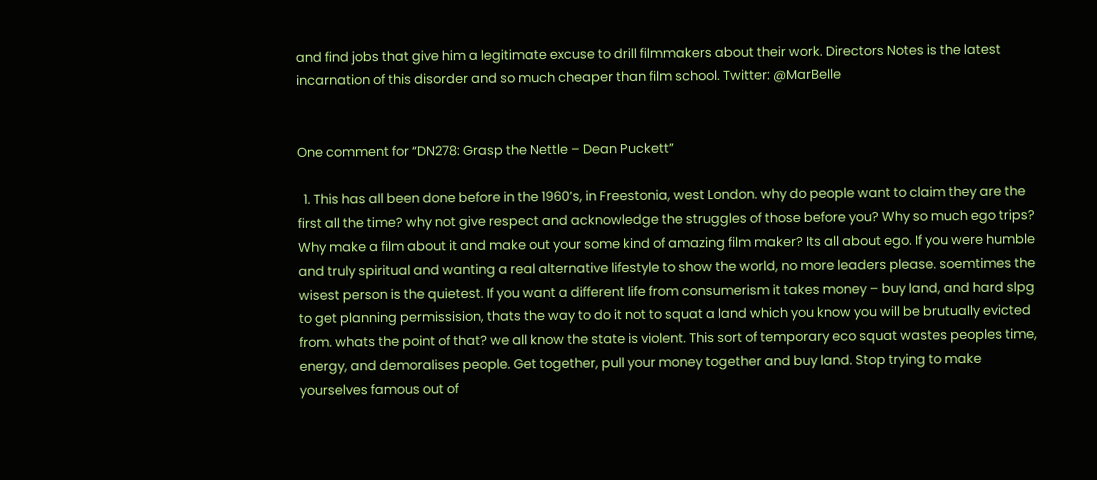and find jobs that give him a legitimate excuse to drill filmmakers about their work. Directors Notes is the latest incarnation of this disorder and so much cheaper than film school. Twitter: @MarBelle


One comment for “DN278: Grasp the Nettle – Dean Puckett”

  1. This has all been done before in the 1960’s, in Freestonia, west London. why do people want to claim they are the first all the time? why not give respect and acknowledge the struggles of those before you? Why so much ego trips? Why make a film about it and make out your some kind of amazing film maker? Its all about ego. If you were humble and truly spiritual and wanting a real alternative lifestyle to show the world, no more leaders please. soemtimes the wisest person is the quietest. If you want a different life from consumerism it takes money – buy land, and hard slpg to get planning permissision, thats the way to do it not to squat a land which you know you will be brutually evicted from. whats the point of that? we all know the state is violent. This sort of temporary eco squat wastes peoples time, energy, and demoralises people. Get together, pull your money together and buy land. Stop trying to make yourselves famous out of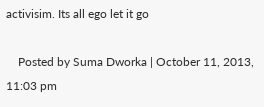activisim. Its all ego let it go

    Posted by Suma Dworka | October 11, 2013, 11:03 pm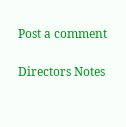Post a comment

Directors Notes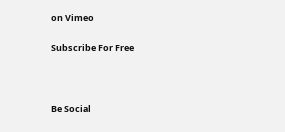on Vimeo

Subscribe For Free



Be Social